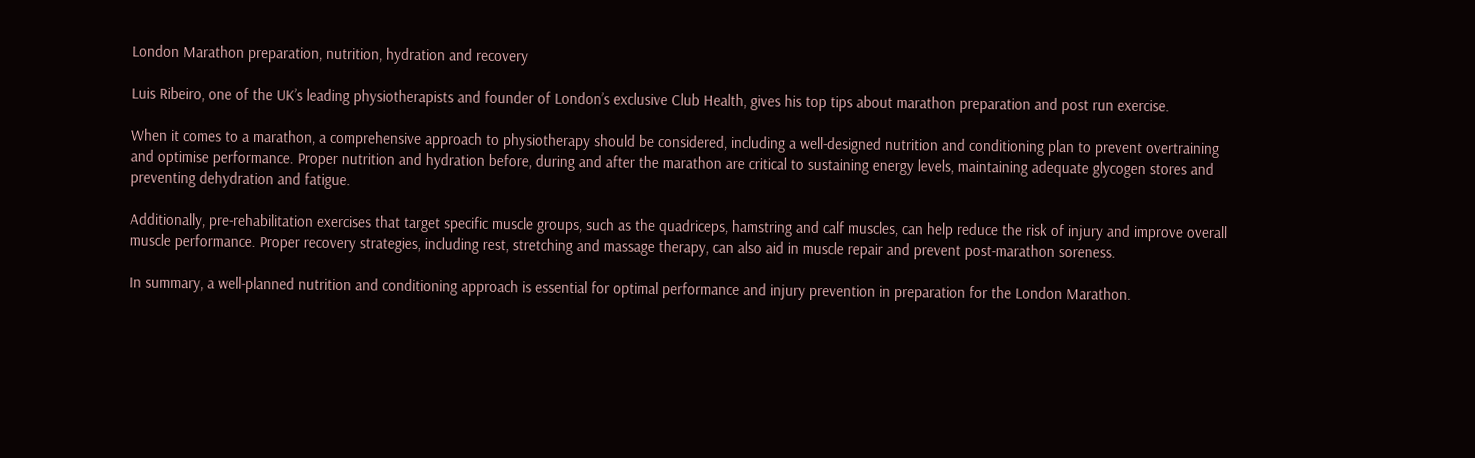London Marathon preparation, nutrition, hydration and recovery

Luis Ribeiro, one of the UK’s leading physiotherapists and founder of London’s exclusive Club Health, gives his top tips about marathon preparation and post run exercise.

When it comes to a marathon, a comprehensive approach to physiotherapy should be considered, including a well-designed nutrition and conditioning plan to prevent overtraining and optimise performance. Proper nutrition and hydration before, during and after the marathon are critical to sustaining energy levels, maintaining adequate glycogen stores and preventing dehydration and fatigue.

Additionally, pre-rehabilitation exercises that target specific muscle groups, such as the quadriceps, hamstring and calf muscles, can help reduce the risk of injury and improve overall muscle performance. Proper recovery strategies, including rest, stretching and massage therapy, can also aid in muscle repair and prevent post-marathon soreness.

In summary, a well-planned nutrition and conditioning approach is essential for optimal performance and injury prevention in preparation for the London Marathon.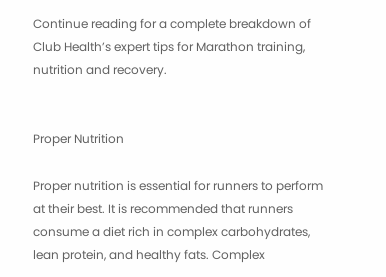Continue reading for a complete breakdown of Club Health’s expert tips for Marathon training, nutrition and recovery.


Proper Nutrition

Proper nutrition is essential for runners to perform at their best. It is recommended that runners consume a diet rich in complex carbohydrates, lean protein, and healthy fats. Complex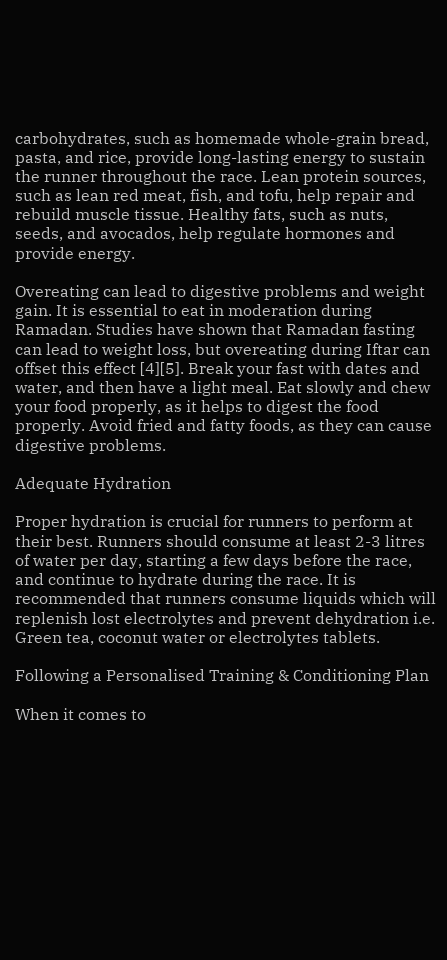carbohydrates, such as homemade whole-grain bread, pasta, and rice, provide long-lasting energy to sustain the runner throughout the race. Lean protein sources, such as lean red meat, fish, and tofu, help repair and rebuild muscle tissue. Healthy fats, such as nuts, seeds, and avocados, help regulate hormones and provide energy.

Overeating can lead to digestive problems and weight gain. It is essential to eat in moderation during Ramadan. Studies have shown that Ramadan fasting can lead to weight loss, but overeating during Iftar can offset this effect [4][5]. Break your fast with dates and water, and then have a light meal. Eat slowly and chew your food properly, as it helps to digest the food properly. Avoid fried and fatty foods, as they can cause digestive problems.

Adequate Hydration

Proper hydration is crucial for runners to perform at their best. Runners should consume at least 2-3 litres of water per day, starting a few days before the race, and continue to hydrate during the race. It is recommended that runners consume liquids which will replenish lost electrolytes and prevent dehydration i.e. Green tea, coconut water or electrolytes tablets.

Following a Personalised Training & Conditioning Plan

When it comes to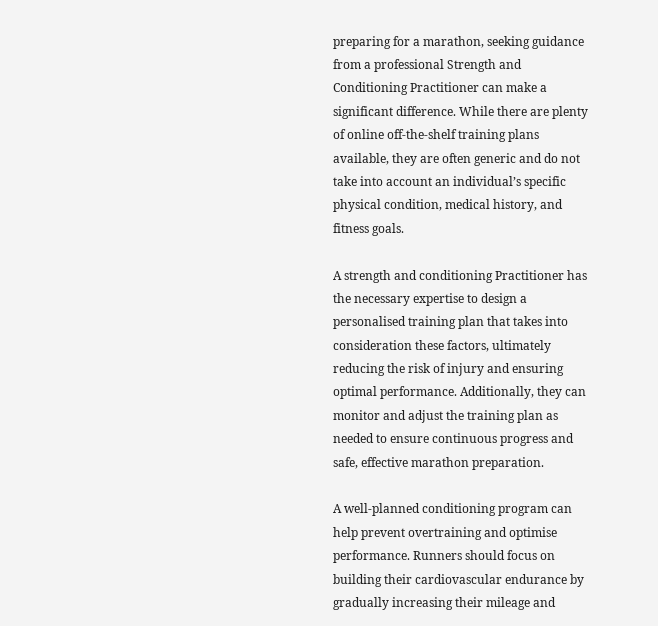preparing for a marathon, seeking guidance from a professional Strength and Conditioning Practitioner can make a significant difference. While there are plenty of online off-the-shelf training plans available, they are often generic and do not take into account an individual’s specific physical condition, medical history, and fitness goals.

A strength and conditioning Practitioner has the necessary expertise to design a personalised training plan that takes into consideration these factors, ultimately reducing the risk of injury and ensuring optimal performance. Additionally, they can monitor and adjust the training plan as needed to ensure continuous progress and safe, effective marathon preparation.

A well-planned conditioning program can help prevent overtraining and optimise performance. Runners should focus on building their cardiovascular endurance by gradually increasing their mileage and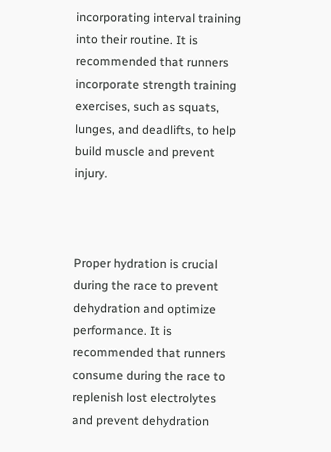incorporating interval training into their routine. It is recommended that runners incorporate strength training exercises, such as squats, lunges, and deadlifts, to help build muscle and prevent injury.



Proper hydration is crucial during the race to prevent dehydration and optimize performance. It is recommended that runners consume during the race to replenish lost electrolytes and prevent dehydration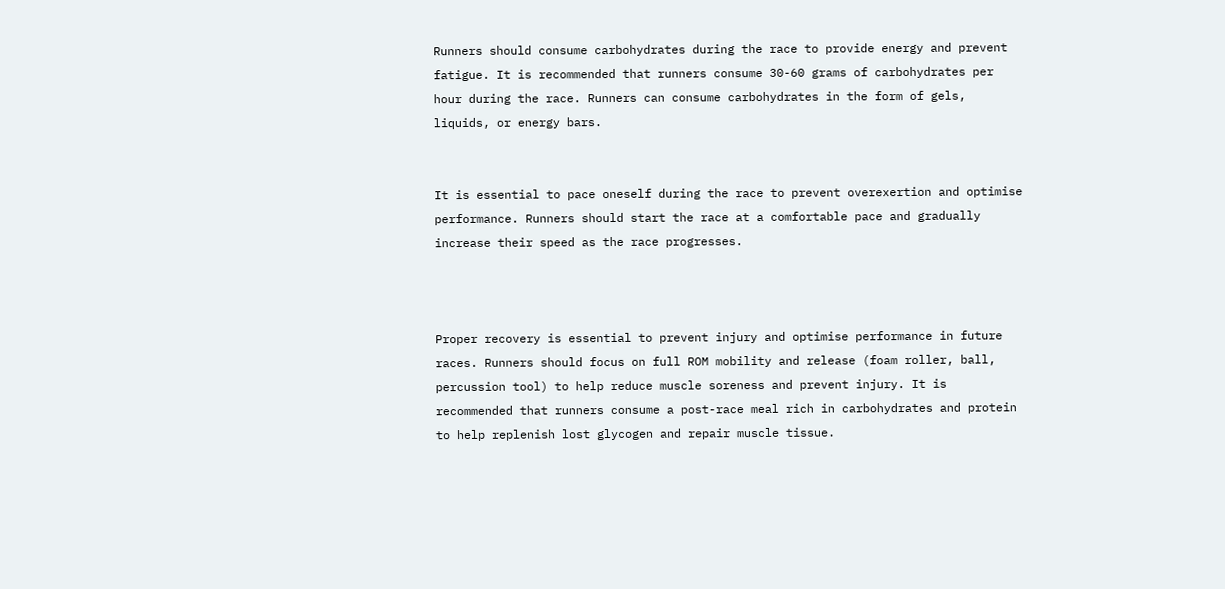Runners should consume carbohydrates during the race to provide energy and prevent fatigue. It is recommended that runners consume 30-60 grams of carbohydrates per hour during the race. Runners can consume carbohydrates in the form of gels, liquids, or energy bars.


It is essential to pace oneself during the race to prevent overexertion and optimise performance. Runners should start the race at a comfortable pace and gradually increase their speed as the race progresses.



Proper recovery is essential to prevent injury and optimise performance in future races. Runners should focus on full ROM mobility and release (foam roller, ball, percussion tool) to help reduce muscle soreness and prevent injury. It is recommended that runners consume a post-race meal rich in carbohydrates and protein to help replenish lost glycogen and repair muscle tissue.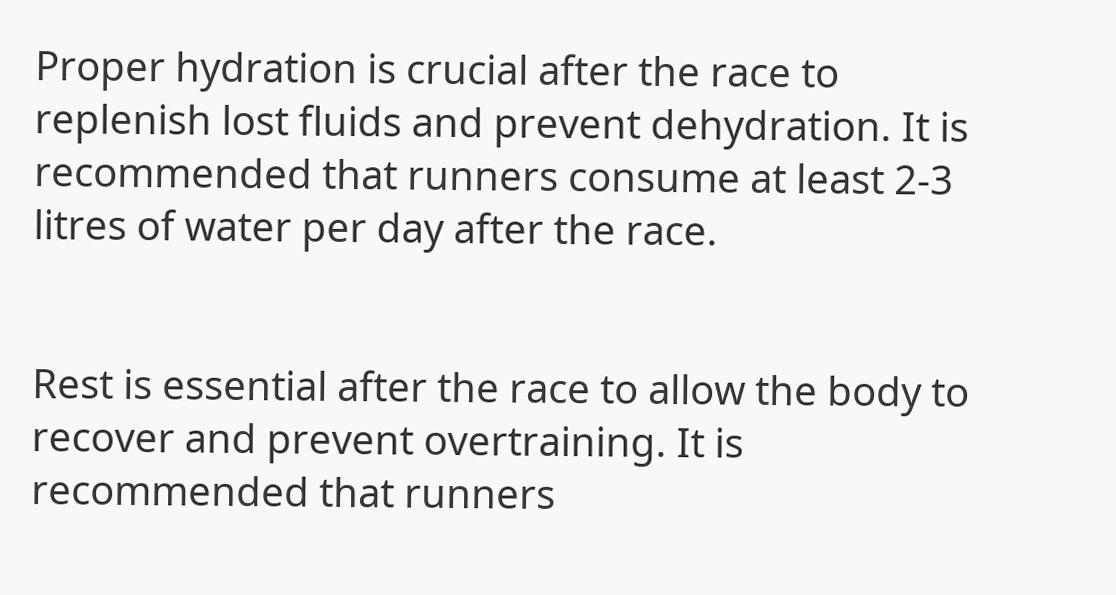Proper hydration is crucial after the race to replenish lost fluids and prevent dehydration. It is recommended that runners consume at least 2-3 litres of water per day after the race.


Rest is essential after the race to allow the body to recover and prevent overtraining. It is recommended that runners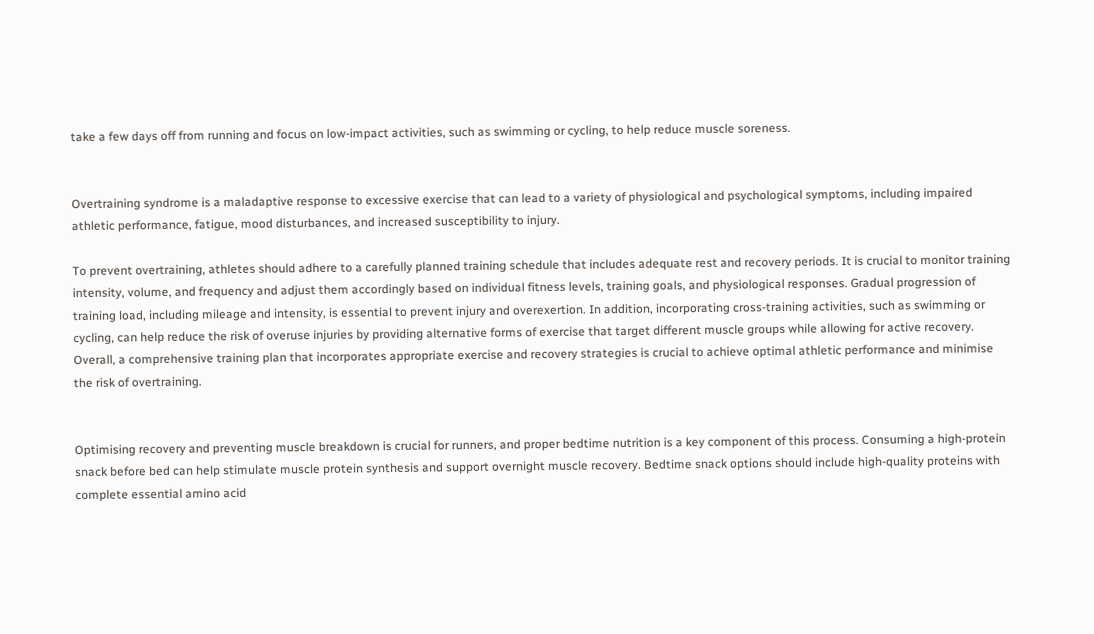take a few days off from running and focus on low-impact activities, such as swimming or cycling, to help reduce muscle soreness.


Overtraining syndrome is a maladaptive response to excessive exercise that can lead to a variety of physiological and psychological symptoms, including impaired athletic performance, fatigue, mood disturbances, and increased susceptibility to injury.

To prevent overtraining, athletes should adhere to a carefully planned training schedule that includes adequate rest and recovery periods. It is crucial to monitor training intensity, volume, and frequency and adjust them accordingly based on individual fitness levels, training goals, and physiological responses. Gradual progression of training load, including mileage and intensity, is essential to prevent injury and overexertion. In addition, incorporating cross-training activities, such as swimming or cycling, can help reduce the risk of overuse injuries by providing alternative forms of exercise that target different muscle groups while allowing for active recovery. Overall, a comprehensive training plan that incorporates appropriate exercise and recovery strategies is crucial to achieve optimal athletic performance and minimise the risk of overtraining.


Optimising recovery and preventing muscle breakdown is crucial for runners, and proper bedtime nutrition is a key component of this process. Consuming a high-protein snack before bed can help stimulate muscle protein synthesis and support overnight muscle recovery. Bedtime snack options should include high-quality proteins with complete essential amino acid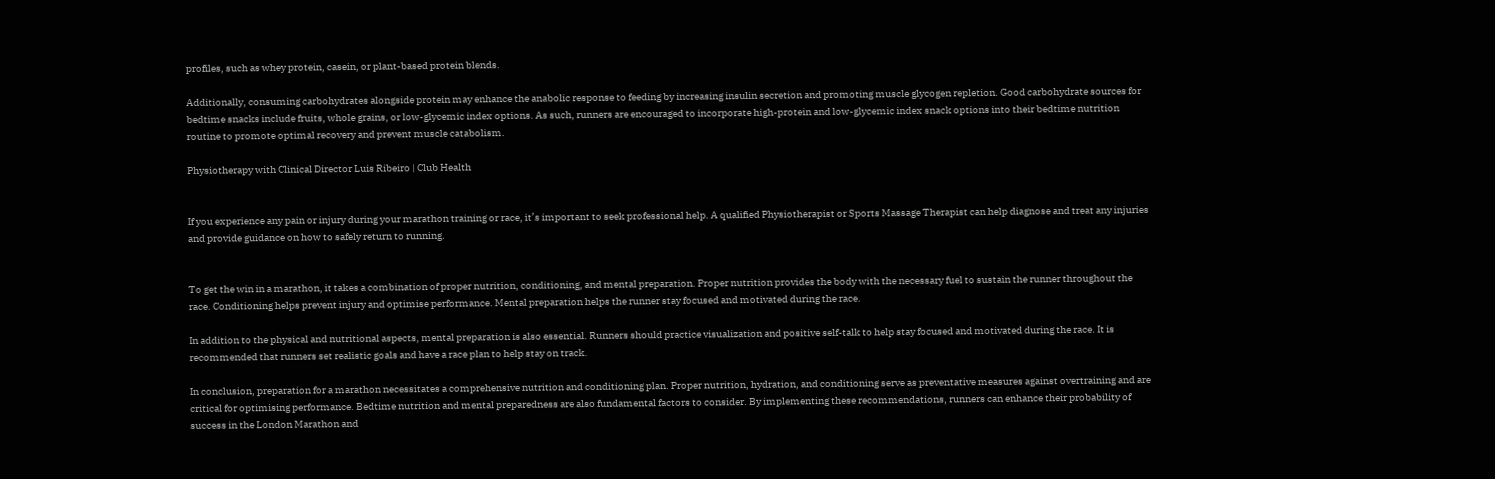profiles, such as whey protein, casein, or plant-based protein blends.

Additionally, consuming carbohydrates alongside protein may enhance the anabolic response to feeding by increasing insulin secretion and promoting muscle glycogen repletion. Good carbohydrate sources for bedtime snacks include fruits, whole grains, or low-glycemic index options. As such, runners are encouraged to incorporate high-protein and low-glycemic index snack options into their bedtime nutrition routine to promote optimal recovery and prevent muscle catabolism.

Physiotherapy with Clinical Director Luis Ribeiro | Club Health


If you experience any pain or injury during your marathon training or race, it’s important to seek professional help. A qualified Physiotherapist or Sports Massage Therapist can help diagnose and treat any injuries and provide guidance on how to safely return to running.


To get the win in a marathon, it takes a combination of proper nutrition, conditioning, and mental preparation. Proper nutrition provides the body with the necessary fuel to sustain the runner throughout the race. Conditioning helps prevent injury and optimise performance. Mental preparation helps the runner stay focused and motivated during the race.

In addition to the physical and nutritional aspects, mental preparation is also essential. Runners should practice visualization and positive self-talk to help stay focused and motivated during the race. It is recommended that runners set realistic goals and have a race plan to help stay on track.

In conclusion, preparation for a marathon necessitates a comprehensive nutrition and conditioning plan. Proper nutrition, hydration, and conditioning serve as preventative measures against overtraining and are critical for optimising performance. Bedtime nutrition and mental preparedness are also fundamental factors to consider. By implementing these recommendations, runners can enhance their probability of success in the London Marathon and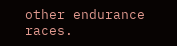other endurance races.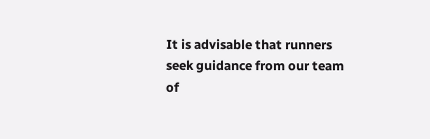It is advisable that runners seek guidance from our team of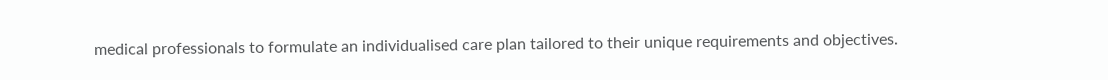medical professionals to formulate an individualised care plan tailored to their unique requirements and objectives.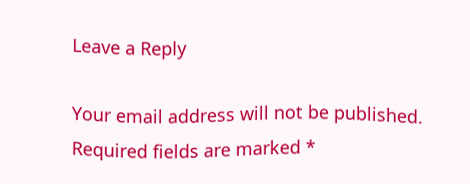Leave a Reply

Your email address will not be published. Required fields are marked *